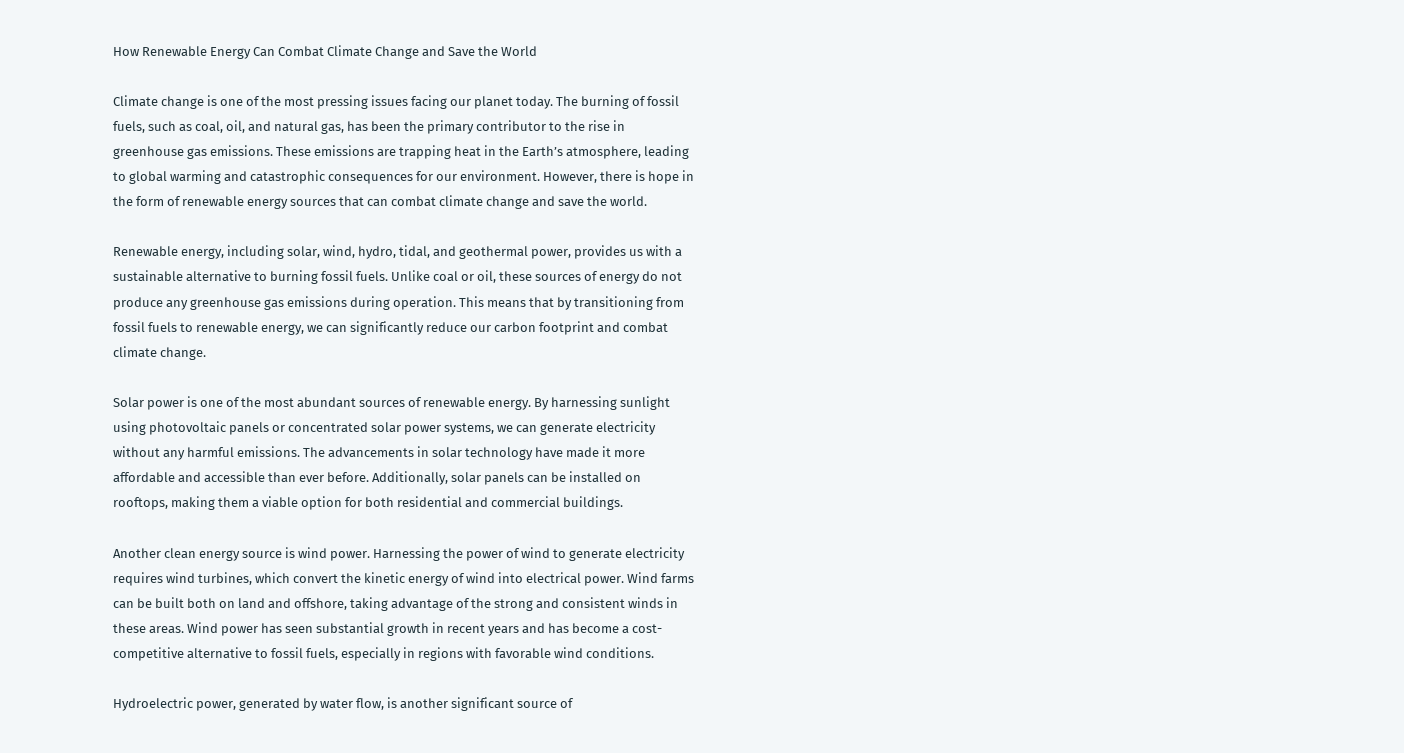How Renewable Energy Can Combat Climate Change and Save the World

Climate change is one of the most pressing issues facing our planet today. The burning of fossil fuels, such as coal, oil, and natural gas, has been the primary contributor to the rise in greenhouse gas emissions. These emissions are trapping heat in the Earth’s atmosphere, leading to global warming and catastrophic consequences for our environment. However, there is hope in the form of renewable energy sources that can combat climate change and save the world.

Renewable energy, including solar, wind, hydro, tidal, and geothermal power, provides us with a sustainable alternative to burning fossil fuels. Unlike coal or oil, these sources of energy do not produce any greenhouse gas emissions during operation. This means that by transitioning from fossil fuels to renewable energy, we can significantly reduce our carbon footprint and combat climate change.

Solar power is one of the most abundant sources of renewable energy. By harnessing sunlight using photovoltaic panels or concentrated solar power systems, we can generate electricity without any harmful emissions. The advancements in solar technology have made it more affordable and accessible than ever before. Additionally, solar panels can be installed on rooftops, making them a viable option for both residential and commercial buildings.

Another clean energy source is wind power. Harnessing the power of wind to generate electricity requires wind turbines, which convert the kinetic energy of wind into electrical power. Wind farms can be built both on land and offshore, taking advantage of the strong and consistent winds in these areas. Wind power has seen substantial growth in recent years and has become a cost-competitive alternative to fossil fuels, especially in regions with favorable wind conditions.

Hydroelectric power, generated by water flow, is another significant source of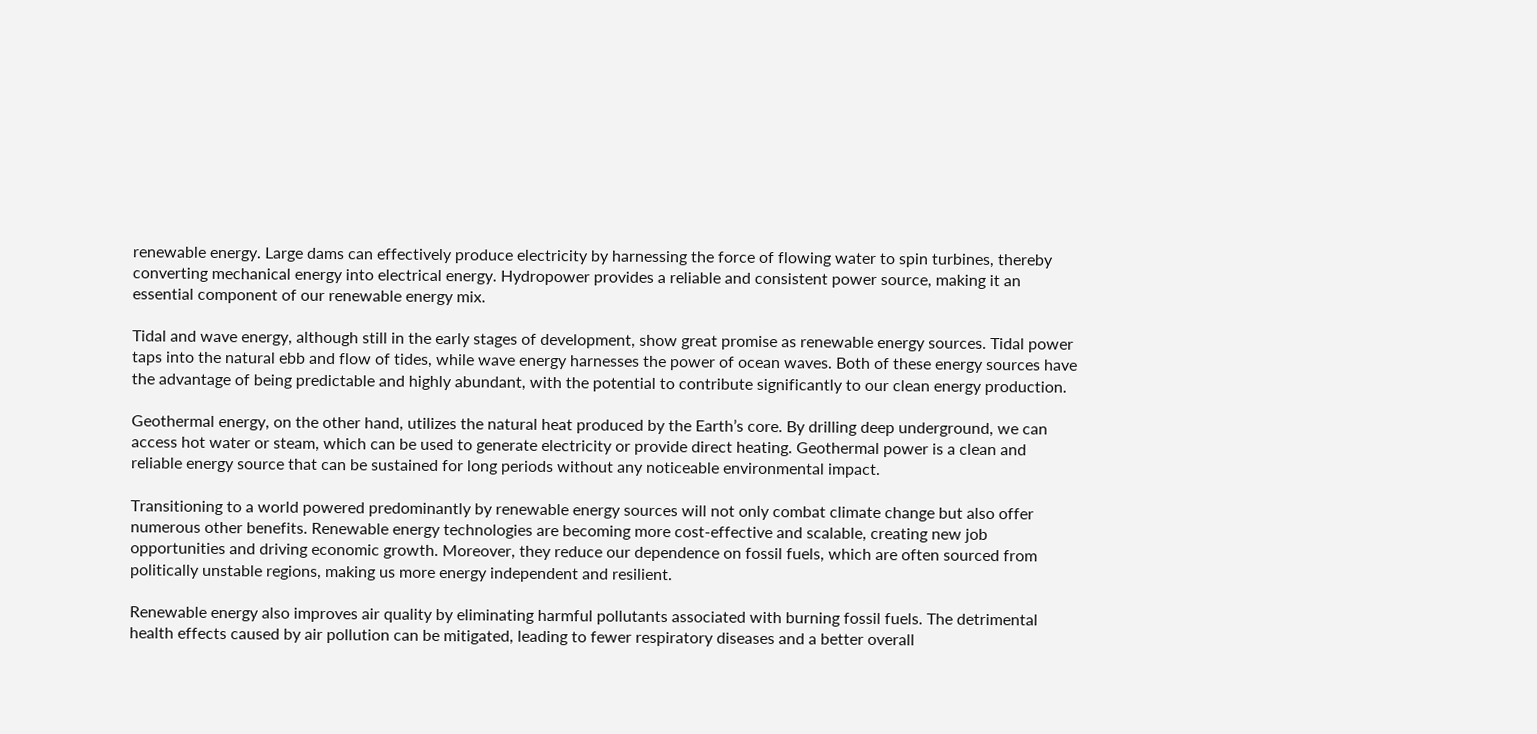renewable energy. Large dams can effectively produce electricity by harnessing the force of flowing water to spin turbines, thereby converting mechanical energy into electrical energy. Hydropower provides a reliable and consistent power source, making it an essential component of our renewable energy mix.

Tidal and wave energy, although still in the early stages of development, show great promise as renewable energy sources. Tidal power taps into the natural ebb and flow of tides, while wave energy harnesses the power of ocean waves. Both of these energy sources have the advantage of being predictable and highly abundant, with the potential to contribute significantly to our clean energy production.

Geothermal energy, on the other hand, utilizes the natural heat produced by the Earth’s core. By drilling deep underground, we can access hot water or steam, which can be used to generate electricity or provide direct heating. Geothermal power is a clean and reliable energy source that can be sustained for long periods without any noticeable environmental impact.

Transitioning to a world powered predominantly by renewable energy sources will not only combat climate change but also offer numerous other benefits. Renewable energy technologies are becoming more cost-effective and scalable, creating new job opportunities and driving economic growth. Moreover, they reduce our dependence on fossil fuels, which are often sourced from politically unstable regions, making us more energy independent and resilient.

Renewable energy also improves air quality by eliminating harmful pollutants associated with burning fossil fuels. The detrimental health effects caused by air pollution can be mitigated, leading to fewer respiratory diseases and a better overall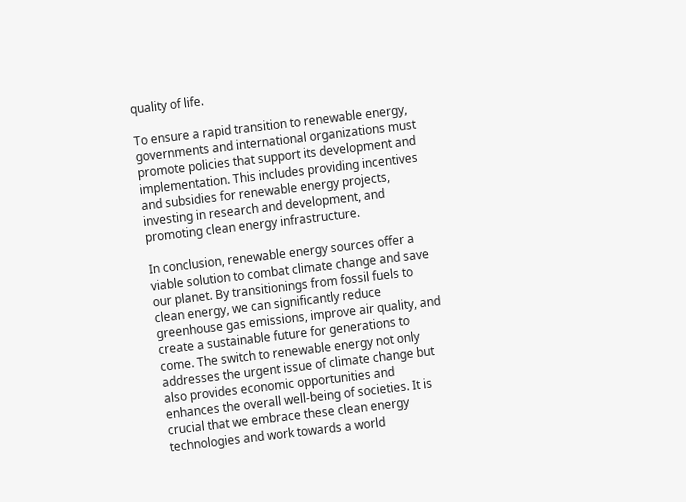quality of life.

To ensure a rapid transition to renewable energy, governments and international organizations must promote policies that support its development and implementation. This includes providing incentives and subsidies for renewable energy projects, investing in research and development, and promoting clean energy infrastructure.

In conclusion, renewable energy sources offer a viable solution to combat climate change and save our planet. By transitionings from fossil fuels to clean energy, we can significantly reduce greenhouse gas emissions, improve air quality, and create a sustainable future for generations to come. The switch to renewable energy not only addresses the urgent issue of climate change but also provides economic opportunities and enhances the overall well-being of societies. It is crucial that we embrace these clean energy technologies and work towards a world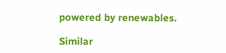powered by renewables.

Similar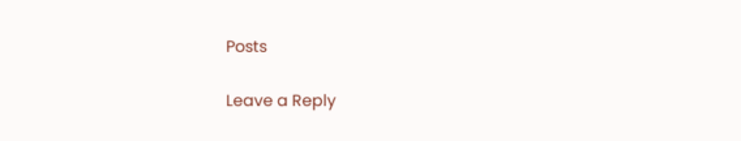Posts

Leave a Reply